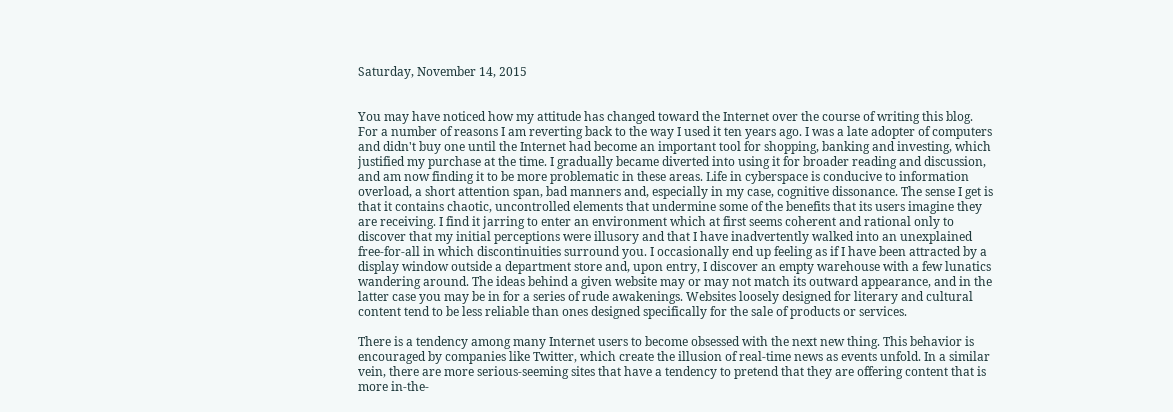Saturday, November 14, 2015


You may have noticed how my attitude has changed toward the Internet over the course of writing this blog. For a number of reasons I am reverting back to the way I used it ten years ago. I was a late adopter of computers and didn't buy one until the Internet had become an important tool for shopping, banking and investing, which justified my purchase at the time. I gradually became diverted into using it for broader reading and discussion, and am now finding it to be more problematic in these areas. Life in cyberspace is conducive to information overload, a short attention span, bad manners and, especially in my case, cognitive dissonance. The sense I get is that it contains chaotic, uncontrolled elements that undermine some of the benefits that its users imagine they are receiving. I find it jarring to enter an environment which at first seems coherent and rational only to discover that my initial perceptions were illusory and that I have inadvertently walked into an unexplained free-for-all in which discontinuities surround you. I occasionally end up feeling as if I have been attracted by a display window outside a department store and, upon entry, I discover an empty warehouse with a few lunatics wandering around. The ideas behind a given website may or may not match its outward appearance, and in the latter case you may be in for a series of rude awakenings. Websites loosely designed for literary and cultural content tend to be less reliable than ones designed specifically for the sale of products or services.

There is a tendency among many Internet users to become obsessed with the next new thing. This behavior is encouraged by companies like Twitter, which create the illusion of real-time news as events unfold. In a similar vein, there are more serious-seeming sites that have a tendency to pretend that they are offering content that is more in-the-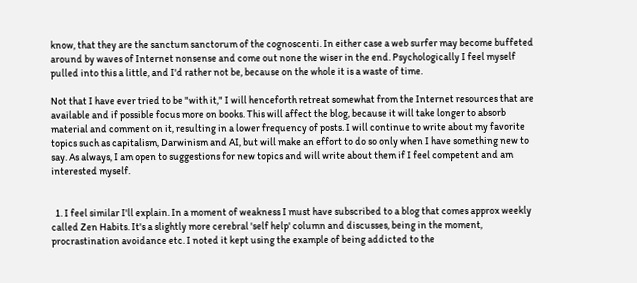know, that they are the sanctum sanctorum of the cognoscenti. In either case a web surfer may become buffeted around by waves of Internet nonsense and come out none the wiser in the end. Psychologically I feel myself pulled into this a little, and I'd rather not be, because on the whole it is a waste of time.

Not that I have ever tried to be "with it," I will henceforth retreat somewhat from the Internet resources that are available and if possible focus more on books. This will affect the blog, because it will take longer to absorb material and comment on it, resulting in a lower frequency of posts. I will continue to write about my favorite topics such as capitalism, Darwinism and AI, but will make an effort to do so only when I have something new to say. As always, I am open to suggestions for new topics and will write about them if I feel competent and am interested myself.


  1. I feel similar I'll explain. In a moment of weakness I must have subscribed to a blog that comes approx weekly called Zen Habits. It's a slightly more cerebral 'self help' column and discusses, being in the moment, procrastination avoidance etc. I noted it kept using the example of being addicted to the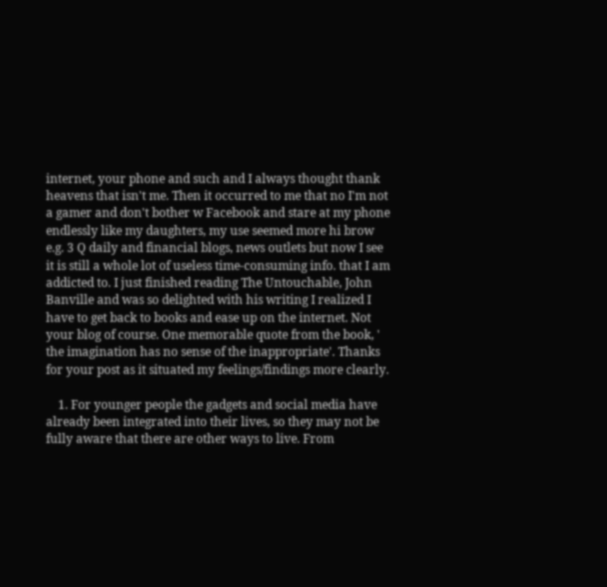internet, your phone and such and I always thought thank heavens that isn't me. Then it occurred to me that no I'm not a gamer and don't bother w Facebook and stare at my phone endlessly like my daughters, my use seemed more hi brow e.g. 3 Q daily and financial blogs, news outlets but now I see it is still a whole lot of useless time-consuming info. that I am addicted to. I just finished reading The Untouchable, John Banville and was so delighted with his writing I realized I have to get back to books and ease up on the internet. Not your blog of course. One memorable quote from the book, ' the imagination has no sense of the inappropriate'. Thanks for your post as it situated my feelings/findings more clearly.

    1. For younger people the gadgets and social media have already been integrated into their lives, so they may not be fully aware that there are other ways to live. From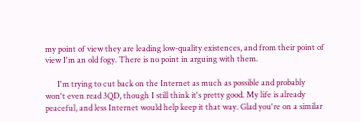my point of view they are leading low-quality existences, and from their point of view I'm an old fogy. There is no point in arguing with them.

      I'm trying to cut back on the Internet as much as possible and probably won't even read 3QD, though I still think it's pretty good. My life is already peaceful, and less Internet would help keep it that way. Glad you're on a similar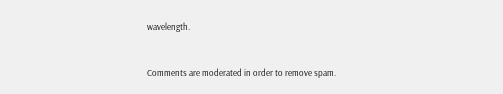wavelength.


Comments are moderated in order to remove spam.